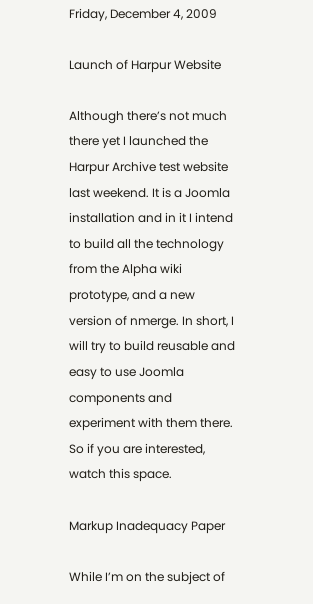Friday, December 4, 2009

Launch of Harpur Website

Although there’s not much there yet I launched the Harpur Archive test website last weekend. It is a Joomla installation and in it I intend to build all the technology from the Alpha wiki prototype, and a new version of nmerge. In short, I will try to build reusable and easy to use Joomla components and experiment with them there. So if you are interested, watch this space.

Markup Inadequacy Paper

While I’m on the subject of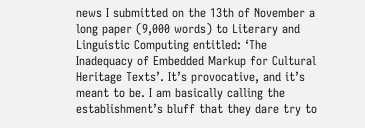news I submitted on the 13th of November a long paper (9,000 words) to Literary and Linguistic Computing entitled: ‘The Inadequacy of Embedded Markup for Cultural Heritage Texts’. It’s provocative, and it’s meant to be. I am basically calling the establishment’s bluff that they dare try to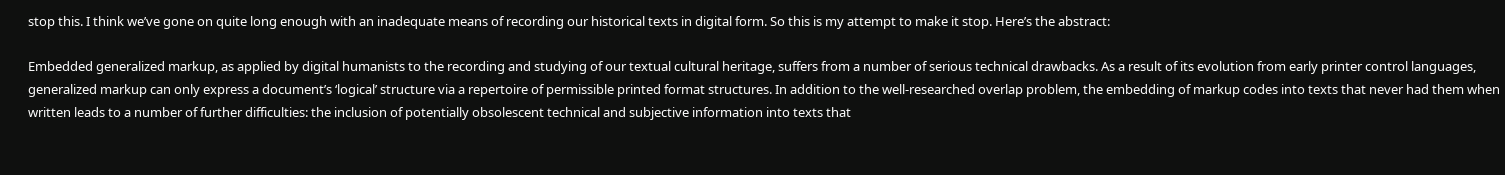stop this. I think we’ve gone on quite long enough with an inadequate means of recording our historical texts in digital form. So this is my attempt to make it stop. Here’s the abstract:

Embedded generalized markup, as applied by digital humanists to the recording and studying of our textual cultural heritage, suffers from a number of serious technical drawbacks. As a result of its evolution from early printer control languages, generalized markup can only express a document’s ‘logical’ structure via a repertoire of permissible printed format structures. In addition to the well-researched overlap problem, the embedding of markup codes into texts that never had them when written leads to a number of further difficulties: the inclusion of potentially obsolescent technical and subjective information into texts that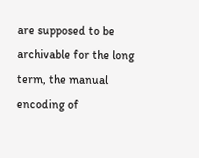are supposed to be archivable for the long term, the manual encoding of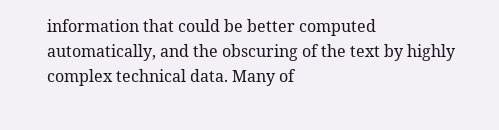information that could be better computed automatically, and the obscuring of the text by highly complex technical data. Many of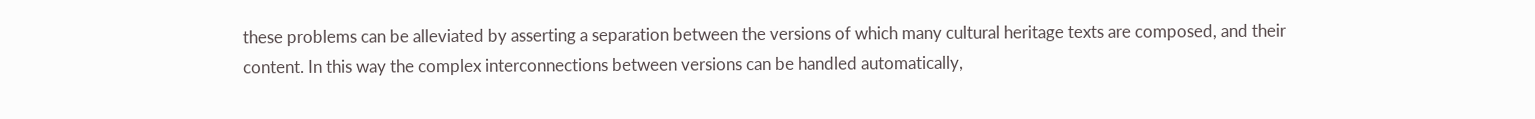these problems can be alleviated by asserting a separation between the versions of which many cultural heritage texts are composed, and their content. In this way the complex interconnections between versions can be handled automatically,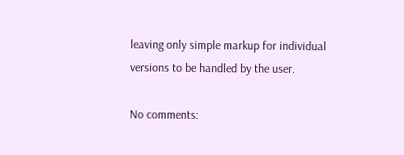leaving only simple markup for individual versions to be handled by the user.

No comments: